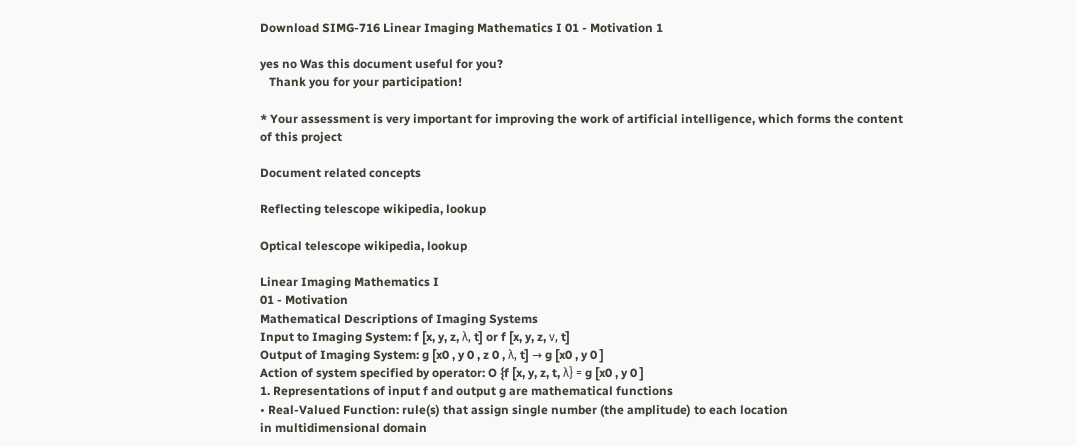Download SIMG-716 Linear Imaging Mathematics I 01 - Motivation 1

yes no Was this document useful for you?
   Thank you for your participation!

* Your assessment is very important for improving the work of artificial intelligence, which forms the content of this project

Document related concepts

Reflecting telescope wikipedia, lookup

Optical telescope wikipedia, lookup

Linear Imaging Mathematics I
01 - Motivation
Mathematical Descriptions of Imaging Systems
Input to Imaging System: f [x, y, z, λ, t] or f [x, y, z, ν, t]
Output of Imaging System: g [x0 , y 0 , z 0 , λ, t] → g [x0 , y 0 ]
Action of system specified by operator: O {f [x, y, z, t, λ} = g [x0 , y 0 ]
1. Representations of input f and output g are mathematical functions
• Real-Valued Function: rule(s) that assign single number (the amplitude) to each location
in multidimensional domain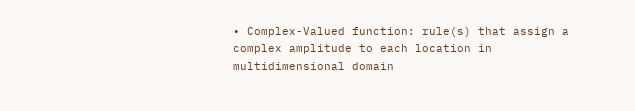• Complex-Valued function: rule(s) that assign a complex amplitude to each location in
multidimensional domain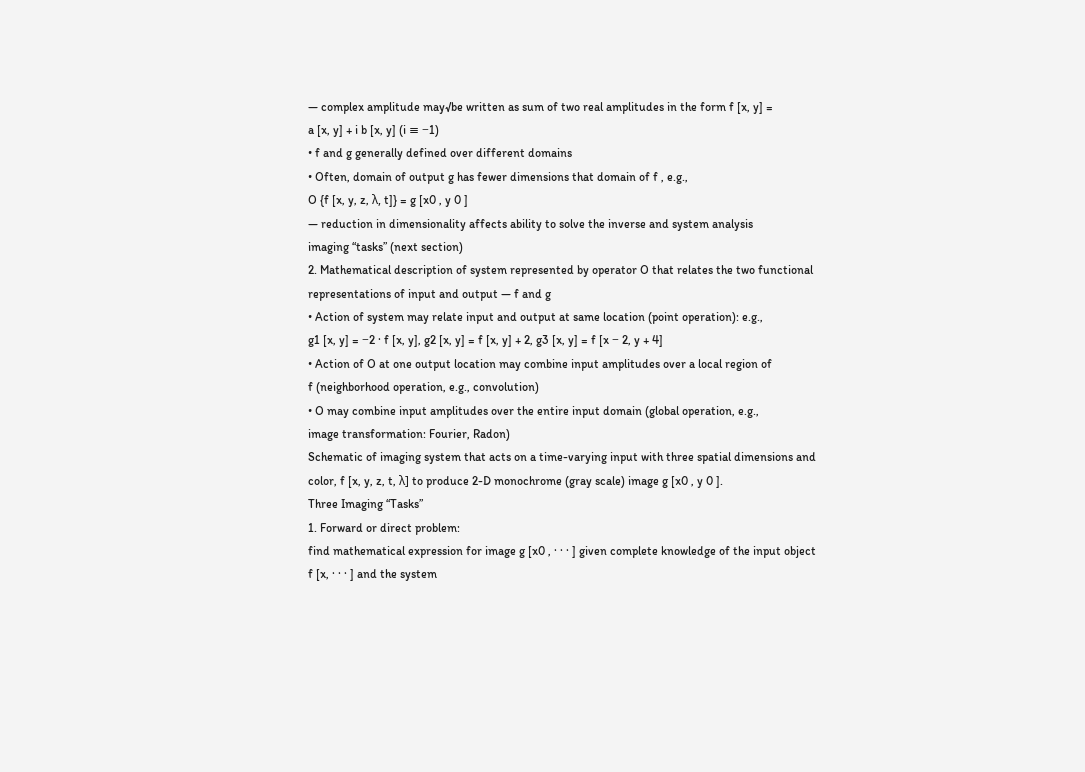— complex amplitude may√be written as sum of two real amplitudes in the form f [x, y] =
a [x, y] + i b [x, y] (i ≡ −1)
• f and g generally defined over different domains
• Often, domain of output g has fewer dimensions that domain of f , e.g.,
O {f [x, y, z, λ, t]} = g [x0 , y 0 ]
— reduction in dimensionality affects ability to solve the inverse and system analysis
imaging “tasks” (next section)
2. Mathematical description of system represented by operator O that relates the two functional
representations of input and output — f and g
• Action of system may relate input and output at same location (point operation): e.g.,
g1 [x, y] = −2 · f [x, y], g2 [x, y] = f [x, y] + 2, g3 [x, y] = f [x − 2, y + 4]
• Action of O at one output location may combine input amplitudes over a local region of
f (neighborhood operation, e.g., convolution)
• O may combine input amplitudes over the entire input domain (global operation, e.g.,
image transformation: Fourier, Radon)
Schematic of imaging system that acts on a time-varying input with three spatial dimensions and
color, f [x, y, z, t, λ] to produce 2-D monochrome (gray scale) image g [x0 , y 0 ].
Three Imaging “Tasks”
1. Forward or direct problem:
find mathematical expression for image g [x0 , · · · ] given complete knowledge of the input object
f [x, · · · ] and the system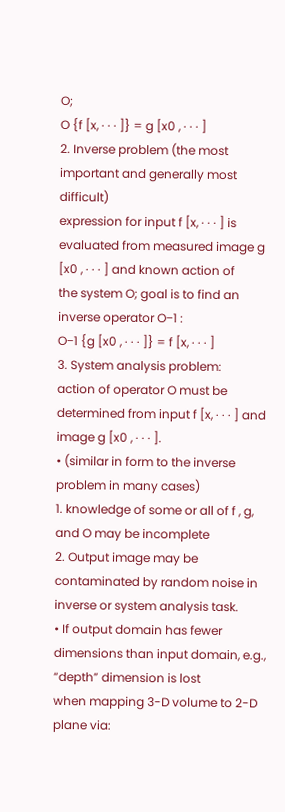O;
O {f [x, · · · ]} = g [x0 , · · · ]
2. Inverse problem (the most important and generally most difficult)
expression for input f [x, · · · ] is evaluated from measured image g [x0 , · · · ] and known action of
the system O; goal is to find an inverse operator O−1 :
O−1 {g [x0 , · · · ]} = f [x, · · · ]
3. System analysis problem:
action of operator O must be determined from input f [x, · · · ] and image g [x0 , · · · ].
• (similar in form to the inverse problem in many cases)
1. knowledge of some or all of f , g, and O may be incomplete
2. Output image may be contaminated by random noise in inverse or system analysis task.
• If output domain has fewer dimensions than input domain, e.g., “depth” dimension is lost
when mapping 3-D volume to 2-D plane via: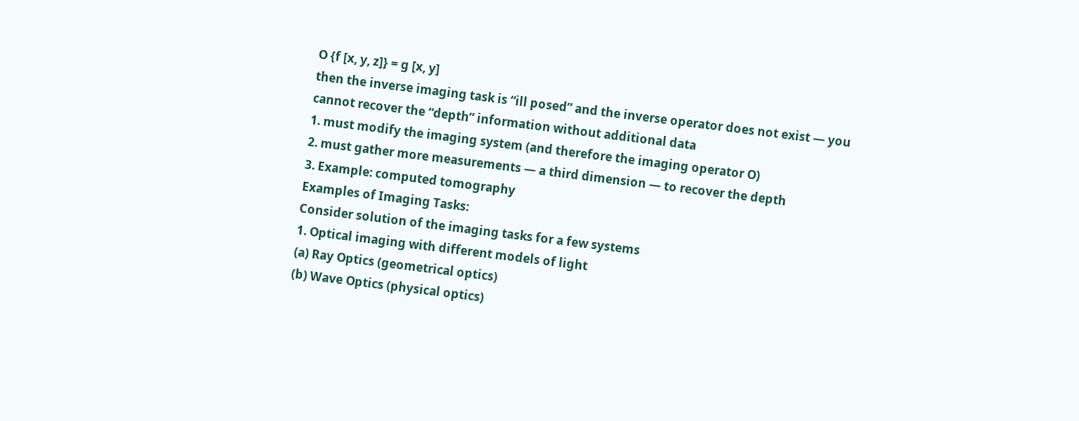O {f [x, y, z]} = g [x, y]
then the inverse imaging task is “ill posed” and the inverse operator does not exist — you
cannot recover the “depth” information without additional data
1. must modify the imaging system (and therefore the imaging operator O)
2. must gather more measurements — a third dimension — to recover the depth
3. Example: computed tomography
Examples of Imaging Tasks:
Consider solution of the imaging tasks for a few systems
1. Optical imaging with different models of light
(a) Ray Optics (geometrical optics)
(b) Wave Optics (physical optics)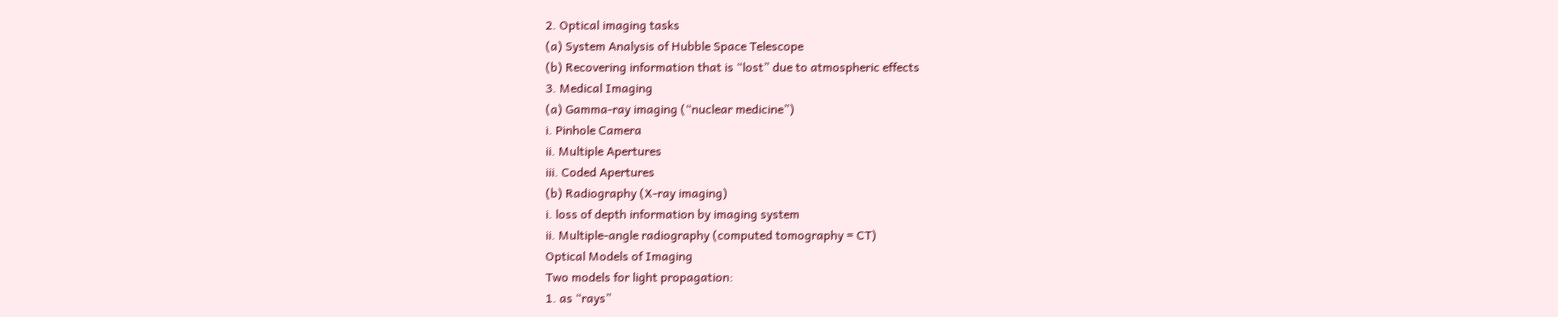2. Optical imaging tasks
(a) System Analysis of Hubble Space Telescope
(b) Recovering information that is “lost” due to atmospheric effects
3. Medical Imaging
(a) Gamma-ray imaging (“nuclear medicine”)
i. Pinhole Camera
ii. Multiple Apertures
iii. Coded Apertures
(b) Radiography (X-ray imaging)
i. loss of depth information by imaging system
ii. Multiple-angle radiography (computed tomography = CT)
Optical Models of Imaging
Two models for light propagation:
1. as “rays”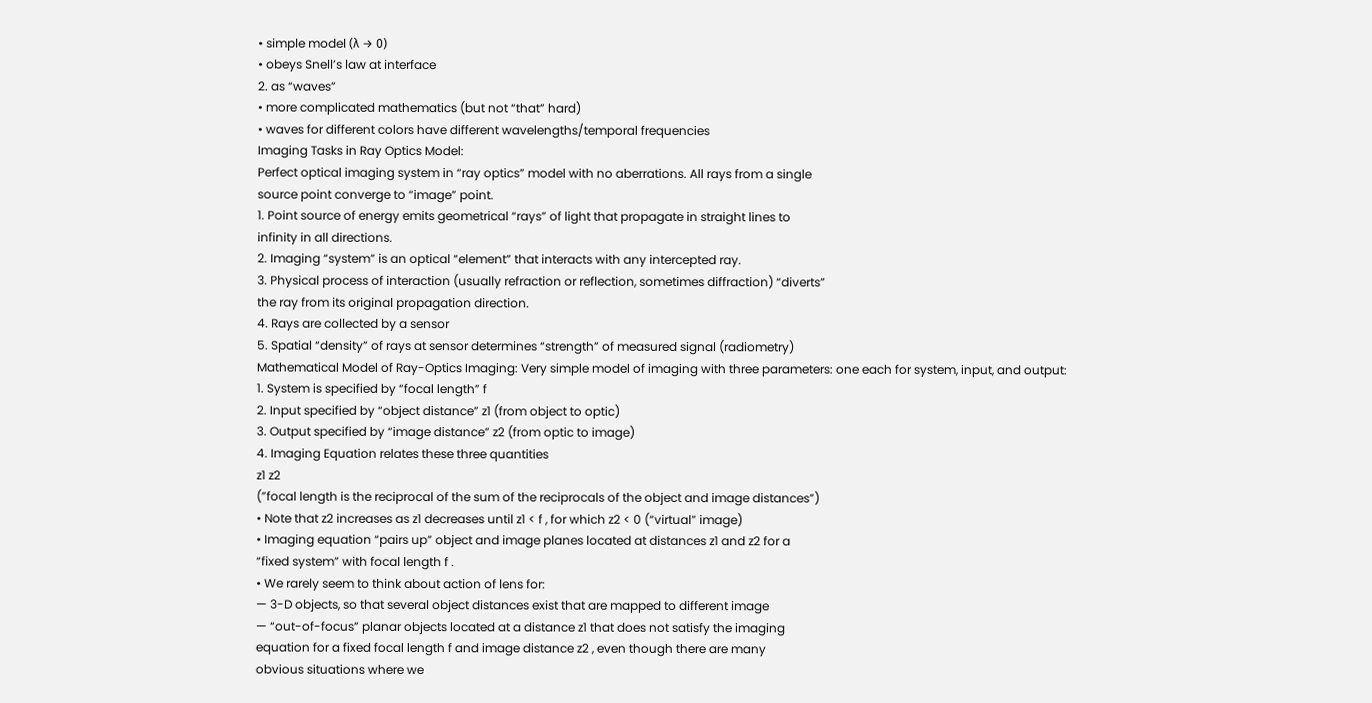• simple model (λ → 0)
• obeys Snell’s law at interface
2. as “waves”
• more complicated mathematics (but not “that” hard)
• waves for different colors have different wavelengths/temporal frequencies
Imaging Tasks in Ray Optics Model:
Perfect optical imaging system in “ray optics” model with no aberrations. All rays from a single
source point converge to “image” point.
1. Point source of energy emits geometrical “rays” of light that propagate in straight lines to
infinity in all directions.
2. Imaging “system” is an optical “element” that interacts with any intercepted ray.
3. Physical process of interaction (usually refraction or reflection, sometimes diffraction) “diverts”
the ray from its original propagation direction.
4. Rays are collected by a sensor
5. Spatial “density” of rays at sensor determines “strength” of measured signal (radiometry)
Mathematical Model of Ray-Optics Imaging: Very simple model of imaging with three parameters: one each for system, input, and output:
1. System is specified by “focal length” f
2. Input specified by “object distance” z1 (from object to optic)
3. Output specified by “image distance” z2 (from optic to image)
4. Imaging Equation relates these three quantities
z1 z2
(”focal length is the reciprocal of the sum of the reciprocals of the object and image distances”)
• Note that z2 increases as z1 decreases until z1 < f , for which z2 < 0 (“virtual” image)
• Imaging equation “pairs up” object and image planes located at distances z1 and z2 for a
“fixed system” with focal length f .
• We rarely seem to think about action of lens for:
— 3-D objects, so that several object distances exist that are mapped to different image
— “out-of-focus” planar objects located at a distance z1 that does not satisfy the imaging
equation for a fixed focal length f and image distance z2 , even though there are many
obvious situations where we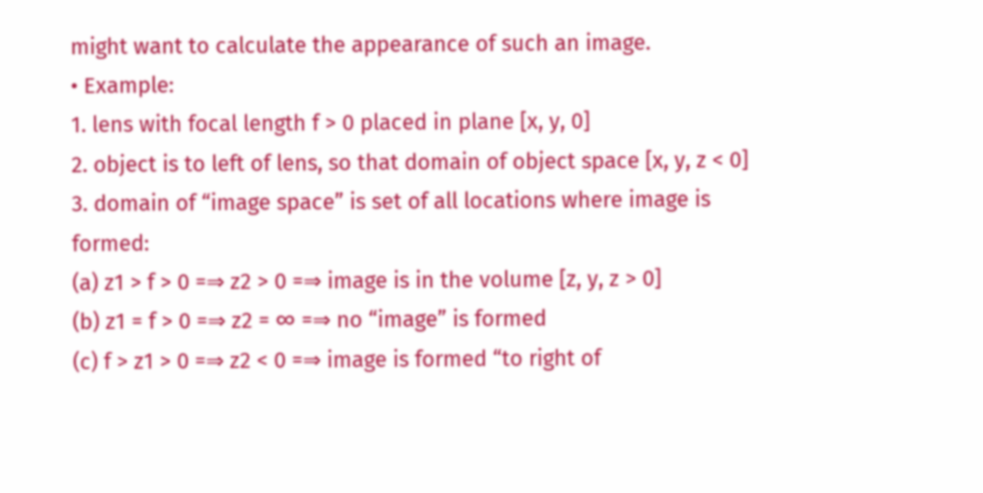might want to calculate the appearance of such an image.
• Example:
1. lens with focal length f > 0 placed in plane [x, y, 0]
2. object is to left of lens, so that domain of object space [x, y, z < 0]
3. domain of “image space” is set of all locations where image is formed:
(a) z1 > f > 0 =⇒ z2 > 0 =⇒ image is in the volume [z, y, z > 0]
(b) z1 = f > 0 =⇒ z2 = ∞ =⇒ no “image” is formed
(c) f > z1 > 0 =⇒ z2 < 0 =⇒ image is formed “to right of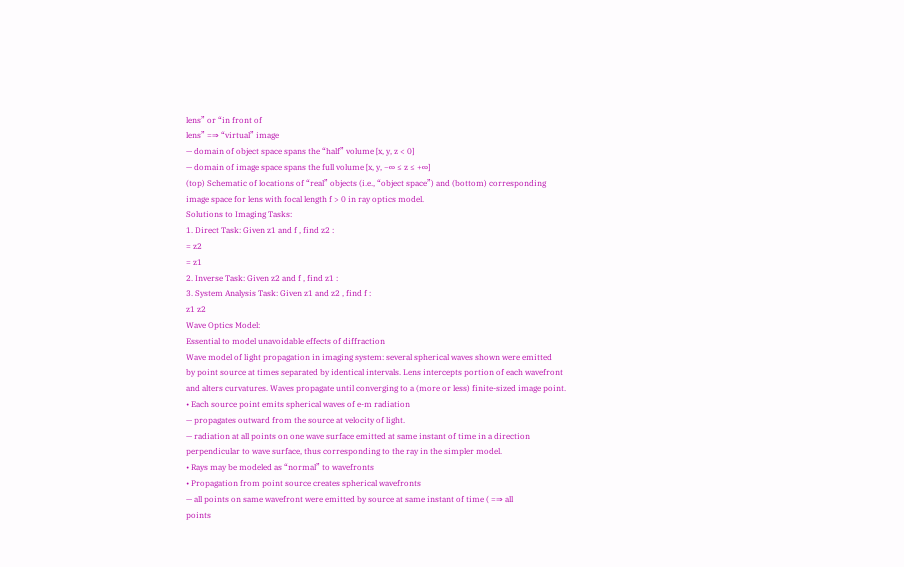lens” or “in front of
lens” =⇒ “virtual” image
— domain of object space spans the “half” volume [x, y, z < 0]
— domain of image space spans the full volume [x, y, −∞ ≤ z ≤ +∞]
(top) Schematic of locations of “real” objects (i.e., “object space”) and (bottom) corresponding
image space for lens with focal length f > 0 in ray optics model.
Solutions to Imaging Tasks:
1. Direct Task: Given z1 and f , find z2 :
= z2
= z1
2. Inverse Task: Given z2 and f , find z1 :
3. System Analysis Task: Given z1 and z2 , find f :
z1 z2
Wave Optics Model:
Essential to model unavoidable effects of diffraction
Wave model of light propagation in imaging system: several spherical waves shown were emitted
by point source at times separated by identical intervals. Lens intercepts portion of each wavefront
and alters curvatures. Waves propagate until converging to a (more or less) finite-sized image point.
• Each source point emits spherical waves of e-m radiation
— propagates outward from the source at velocity of light.
— radiation at all points on one wave surface emitted at same instant of time in a direction
perpendicular to wave surface, thus corresponding to the ray in the simpler model.
• Rays may be modeled as “normal” to wavefronts
• Propagation from point source creates spherical wavefronts
— all points on same wavefront were emitted by source at same instant of time ( =⇒ all
points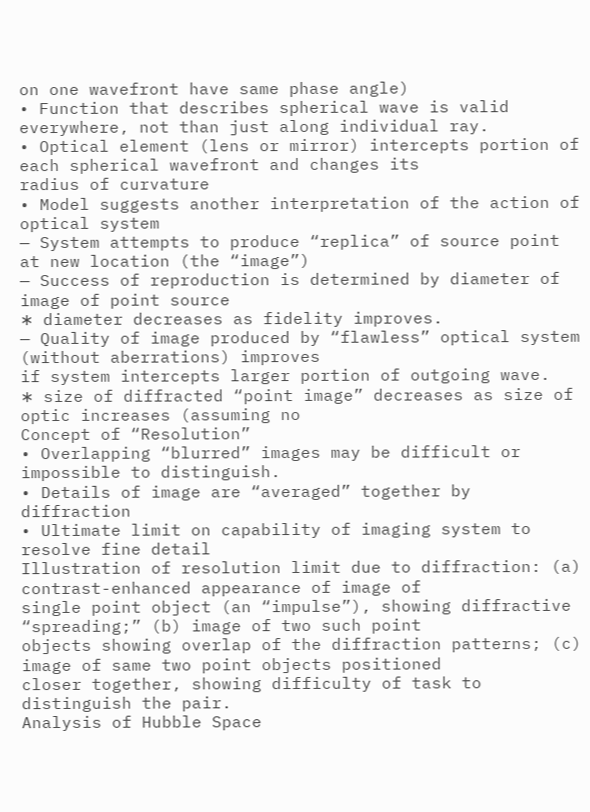on one wavefront have same phase angle)
• Function that describes spherical wave is valid everywhere, not than just along individual ray.
• Optical element (lens or mirror) intercepts portion of each spherical wavefront and changes its
radius of curvature
• Model suggests another interpretation of the action of optical system
— System attempts to produce “replica” of source point at new location (the “image”)
— Success of reproduction is determined by diameter of image of point source
∗ diameter decreases as fidelity improves.
— Quality of image produced by “flawless” optical system (without aberrations) improves
if system intercepts larger portion of outgoing wave.
∗ size of diffracted “point image” decreases as size of optic increases (assuming no
Concept of “Resolution”
• Overlapping “blurred” images may be difficult or impossible to distinguish.
• Details of image are “averaged” together by diffraction
• Ultimate limit on capability of imaging system to resolve fine detail
Illustration of resolution limit due to diffraction: (a) contrast-enhanced appearance of image of
single point object (an “impulse”), showing diffractive “spreading;” (b) image of two such point
objects showing overlap of the diffraction patterns; (c) image of same two point objects positioned
closer together, showing difficulty of task to distinguish the pair.
Analysis of Hubble Space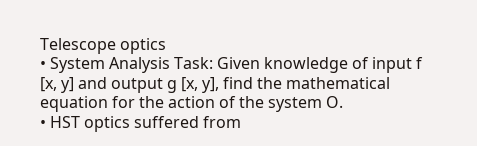Telescope optics
• System Analysis Task: Given knowledge of input f [x, y] and output g [x, y], find the mathematical equation for the action of the system O.
• HST optics suffered from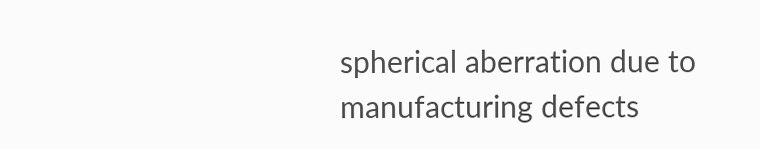spherical aberration due to manufacturing defects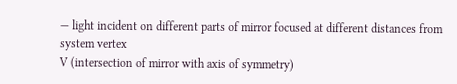— light incident on different parts of mirror focused at different distances from system vertex
V (intersection of mirror with axis of symmetry)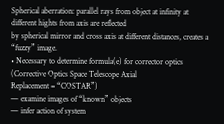Spherical aberration: parallel rays from object at infinity at different hights from axis are reflected
by spherical mirror and cross axis at different distances, creates a “fuzzy” image.
• Necessary to determine formula(e) for corrector optics (Corrective Optics Space Telescope Axial
Replacement = “COSTAR”)
— examine images of “known” objects
— infer action of system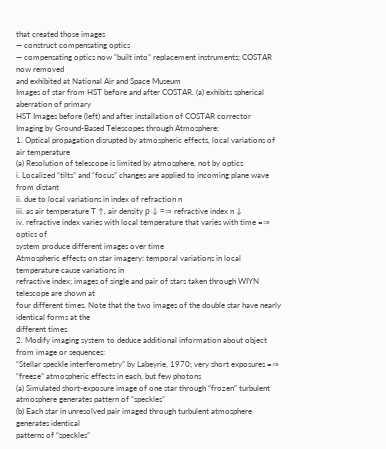that created those images
— construct compensating optics
— compensating optics now “built into” replacement instruments; COSTAR now removed
and exhibited at National Air and Space Museum
Images of star from HST before and after COSTAR. (a) exhibits spherical aberration of primary
HST Images before (left) and after installation of COSTAR corrector
Imaging by Ground-Based Telescopes through Atmosphere:
1. Optical propagation disrupted by atmospheric effects, local variations of air temperature
(a) Resolution of telescope is limited by atmosphere, not by optics
i. Localized “tilts” and “focus” changes are applied to incoming plane wave from distant
ii. due to local variations in index of refraction n
iii. as air temperature T ↑, air density ρ ↓ =⇒ refractive index n ↓
iv. refractive index varies with local temperature that varies with time =⇒ optics of
system produce different images over time
Atmospheric effects on star imagery: temporal variations in local temperature cause variations in
refractive index; images of single and pair of stars taken through WIYN telescope are shown at
four different times. Note that the two images of the double star have nearly identical forms at the
different times.
2. Modify imaging system to deduce additional information about object from image or sequences:
“Stellar speckle interferometry” by Labeyrie, 1970; very short exposures =⇒ “freeze” atmospheric effects in each, but few photons
(a) Simulated short-exposure image of one star through “frozen” turbulent atmosphere generates pattern of “speckles”
(b) Each star in unresolved pair imaged through turbulent atmosphere generates identical
patterns of “speckles”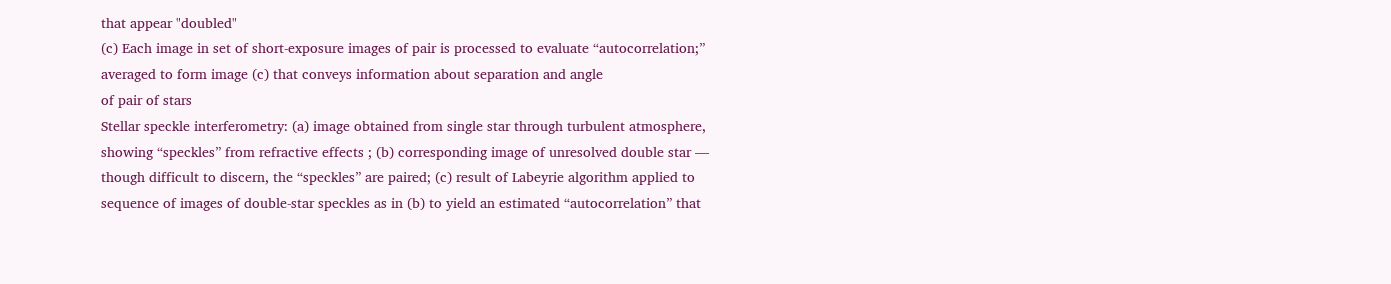that appear "doubled"
(c) Each image in set of short-exposure images of pair is processed to evaluate “autocorrelation;” averaged to form image (c) that conveys information about separation and angle
of pair of stars
Stellar speckle interferometry: (a) image obtained from single star through turbulent atmosphere,
showing “speckles” from refractive effects ; (b) corresponding image of unresolved double star —
though difficult to discern, the “speckles” are paired; (c) result of Labeyrie algorithm applied to
sequence of images of double-star speckles as in (b) to yield an estimated “autocorrelation” that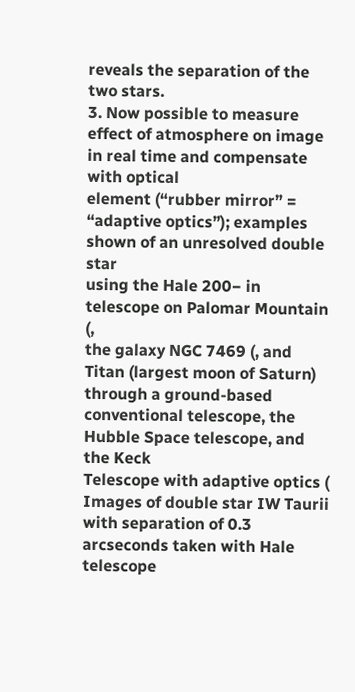reveals the separation of the two stars.
3. Now possible to measure effect of atmosphere on image in real time and compensate with optical
element (“rubber mirror” = “adaptive optics”); examples shown of an unresolved double star
using the Hale 200− in telescope on Palomar Mountain (,
the galaxy NGC 7469 (, and Titan (largest moon of Saturn) through a ground-based conventional telescope, the Hubble Space telescope, and the Keck
Telescope with adaptive optics (
Images of double star IW Taurii with separation of 0.3 arcseconds taken with Hale telescope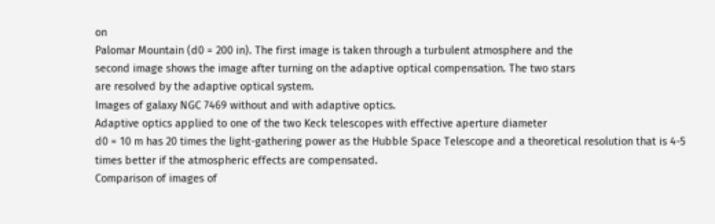on
Palomar Mountain (d0 = 200 in). The first image is taken through a turbulent atmosphere and the
second image shows the image after turning on the adaptive optical compensation. The two stars
are resolved by the adaptive optical system.
Images of galaxy NGC 7469 without and with adaptive optics.
Adaptive optics applied to one of the two Keck telescopes with effective aperture diameter
d0 = 10 m has 20 times the light-gathering power as the Hubble Space Telescope and a theoretical resolution that is 4-5 times better if the atmospheric effects are compensated.
Comparison of images of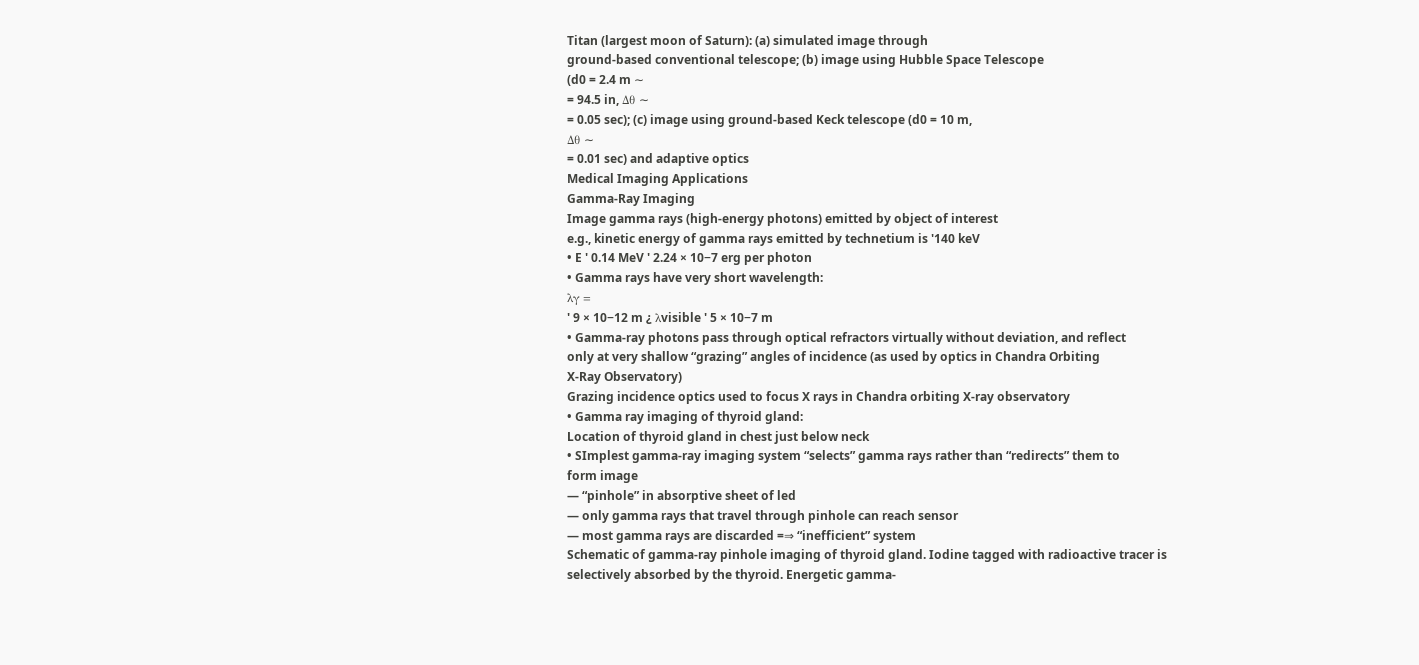Titan (largest moon of Saturn): (a) simulated image through
ground-based conventional telescope; (b) image using Hubble Space Telescope
(d0 = 2.4 m ∼
= 94.5 in, ∆θ ∼
= 0.05 sec); (c) image using ground-based Keck telescope (d0 = 10 m,
∆θ ∼
= 0.01 sec) and adaptive optics
Medical Imaging Applications
Gamma-Ray Imaging
Image gamma rays (high-energy photons) emitted by object of interest
e.g., kinetic energy of gamma rays emitted by technetium is '140 keV
• E ' 0.14 MeV ' 2.24 × 10−7 erg per photon
• Gamma rays have very short wavelength:
λγ =
' 9 × 10−12 m ¿ λvisible ' 5 × 10−7 m
• Gamma-ray photons pass through optical refractors virtually without deviation, and reflect
only at very shallow “grazing” angles of incidence (as used by optics in Chandra Orbiting
X-Ray Observatory)
Grazing incidence optics used to focus X rays in Chandra orbiting X-ray observatory
• Gamma ray imaging of thyroid gland:
Location of thyroid gland in chest just below neck
• SImplest gamma-ray imaging system “selects” gamma rays rather than “redirects” them to
form image
— “pinhole” in absorptive sheet of led
— only gamma rays that travel through pinhole can reach sensor
— most gamma rays are discarded =⇒ “inefficient” system
Schematic of gamma-ray pinhole imaging of thyroid gland. Iodine tagged with radioactive tracer is
selectively absorbed by the thyroid. Energetic gamma-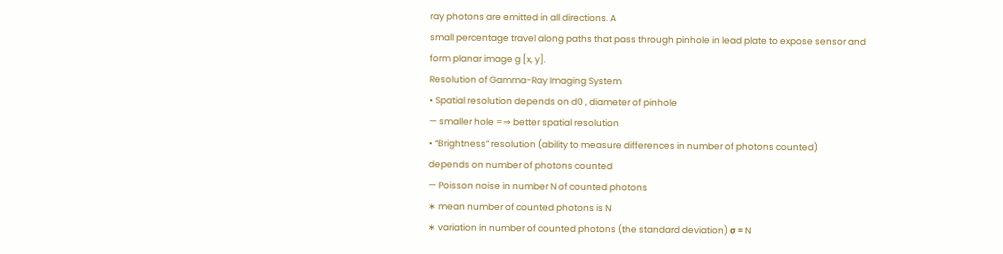ray photons are emitted in all directions. A
small percentage travel along paths that pass through pinhole in lead plate to expose sensor and
form planar image g [x, y].
Resolution of Gamma-Ray Imaging System
• Spatial resolution depends on d0 , diameter of pinhole
— smaller hole =⇒ better spatial resolution
• “Brightness” resolution (ability to measure differences in number of photons counted)
depends on number of photons counted
— Poisson noise in number N of counted photons
∗ mean number of counted photons is N
∗ variation in number of counted photons (the standard deviation) σ = N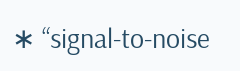∗ “signal-to-noise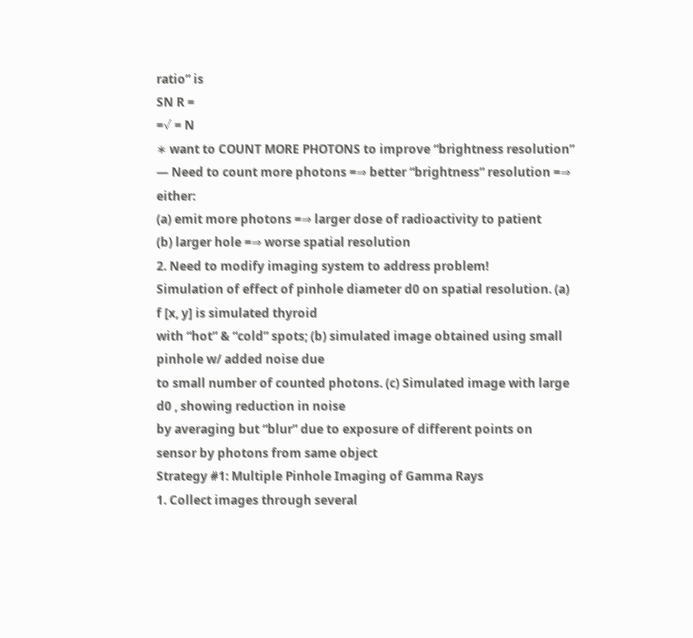ratio” is
SN R =
=√ = N
∗ want to COUNT MORE PHOTONS to improve “brightness resolution”
— Need to count more photons =⇒ better “brightness” resolution =⇒ either:
(a) emit more photons =⇒ larger dose of radioactivity to patient
(b) larger hole =⇒ worse spatial resolution
2. Need to modify imaging system to address problem!
Simulation of effect of pinhole diameter d0 on spatial resolution. (a) f [x, y] is simulated thyroid
with “hot” & “cold” spots; (b) simulated image obtained using small pinhole w/ added noise due
to small number of counted photons. (c) Simulated image with large d0 , showing reduction in noise
by averaging but “blur” due to exposure of different points on sensor by photons from same object
Strategy #1: Multiple Pinhole Imaging of Gamma Rays
1. Collect images through several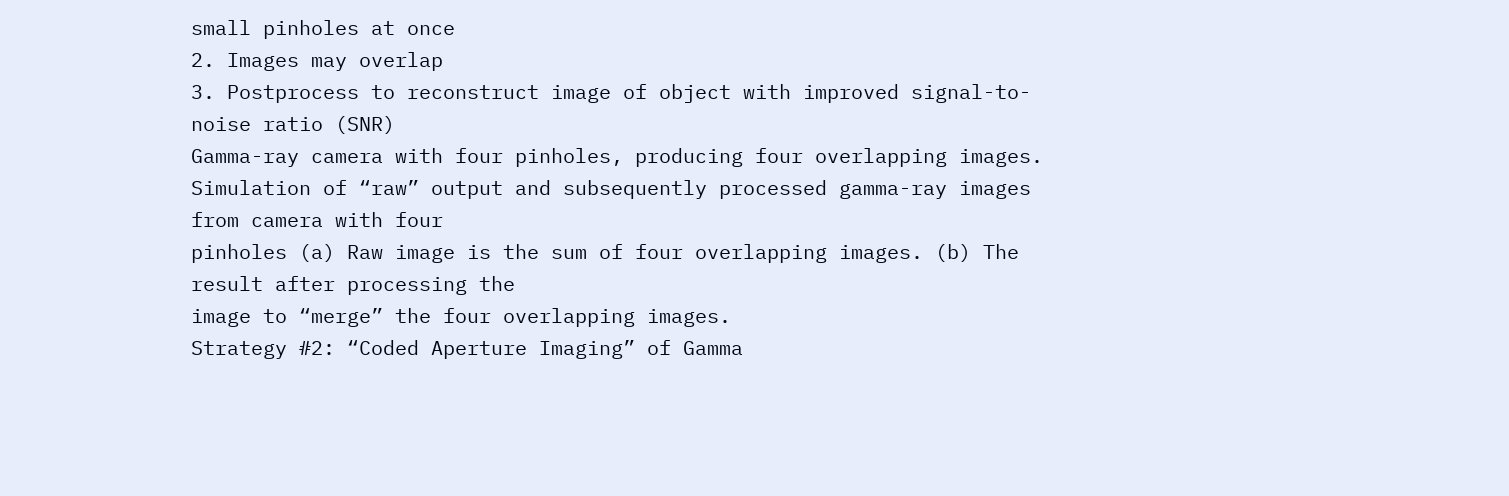small pinholes at once
2. Images may overlap
3. Postprocess to reconstruct image of object with improved signal-to-noise ratio (SNR)
Gamma-ray camera with four pinholes, producing four overlapping images.
Simulation of “raw” output and subsequently processed gamma-ray images from camera with four
pinholes (a) Raw image is the sum of four overlapping images. (b) The result after processing the
image to “merge” the four overlapping images.
Strategy #2: “Coded Aperture Imaging” of Gamma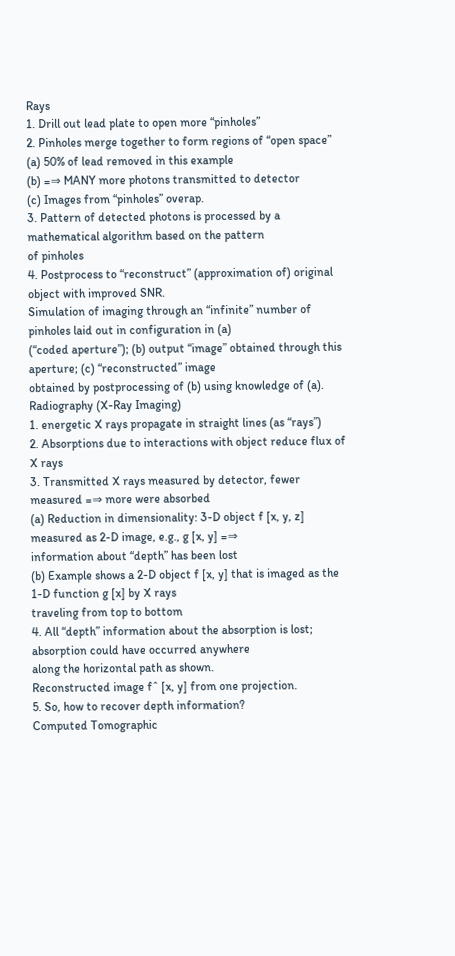Rays
1. Drill out lead plate to open more “pinholes”
2. Pinholes merge together to form regions of “open space”
(a) 50% of lead removed in this example
(b) =⇒ MANY more photons transmitted to detector
(c) Images from “pinholes” overap.
3. Pattern of detected photons is processed by a mathematical algorithm based on the pattern
of pinholes
4. Postprocess to “reconstruct” (approximation of) original object with improved SNR.
Simulation of imaging through an “infinite” number of pinholes laid out in configuration in (a)
(“coded aperture”); (b) output “image” obtained through this aperture; (c) “reconstructed” image
obtained by postprocessing of (b) using knowledge of (a).
Radiography (X-Ray Imaging)
1. energetic X rays propagate in straight lines (as “rays”)
2. Absorptions due to interactions with object reduce flux of X rays
3. Transmitted X rays measured by detector, fewer measured =⇒ more were absorbed
(a) Reduction in dimensionality: 3-D object f [x, y, z] measured as 2-D image, e.g., g [x, y] =⇒
information about “depth” has been lost
(b) Example shows a 2-D object f [x, y] that is imaged as the 1-D function g [x] by X rays
traveling from top to bottom
4. All “depth” information about the absorption is lost; absorption could have occurred anywhere
along the horizontal path as shown.
Reconstructed image fˆ [x, y] from one projection.
5. So, how to recover depth information?
Computed Tomographic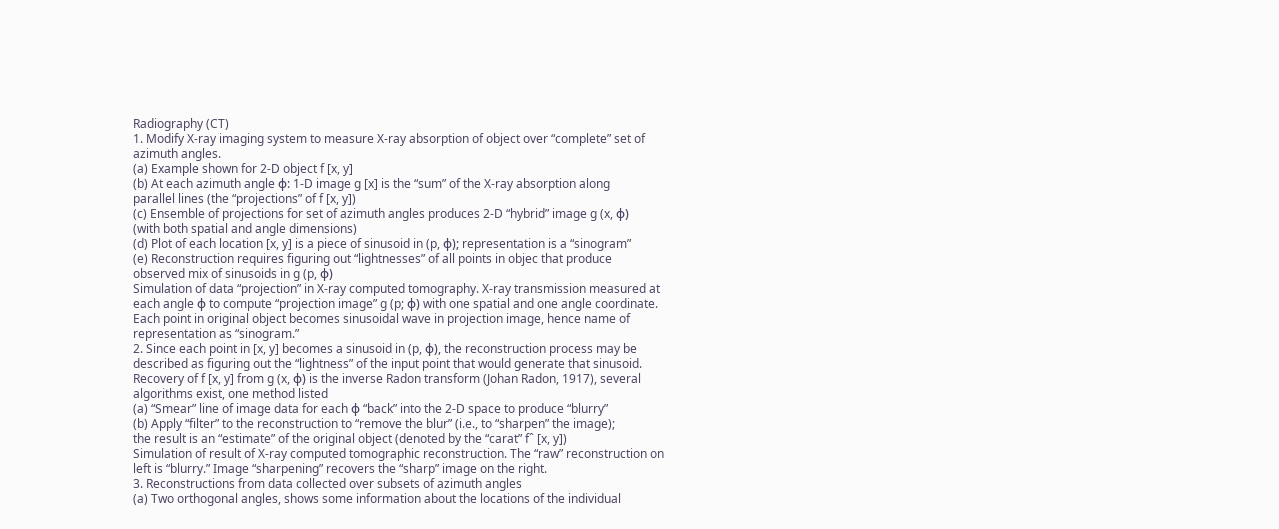Radiography (CT)
1. Modify X-ray imaging system to measure X-ray absorption of object over “complete” set of
azimuth angles.
(a) Example shown for 2-D object f [x, y]
(b) At each azimuth angle φ: 1-D image g [x] is the “sum” of the X-ray absorption along
parallel lines (the “projections” of f [x, y])
(c) Ensemble of projections for set of azimuth angles produces 2-D “hybrid” image g (x, φ)
(with both spatial and angle dimensions)
(d) Plot of each location [x, y] is a piece of sinusoid in (p, φ); representation is a “sinogram”
(e) Reconstruction requires figuring out “lightnesses” of all points in objec that produce
observed mix of sinusoids in g (p, φ)
Simulation of data “projection” in X-ray computed tomography. X-ray transmission measured at
each angle φ to compute “projection image” g (p; φ) with one spatial and one angle coordinate.
Each point in original object becomes sinusoidal wave in projection image, hence name of
representation as “sinogram.”
2. Since each point in [x, y] becomes a sinusoid in (p, φ), the reconstruction process may be
described as figuring out the “lightness” of the input point that would generate that sinusoid.
Recovery of f [x, y] from g (x, φ) is the inverse Radon transform (Johan Radon, 1917), several
algorithms exist, one method listed
(a) “Smear” line of image data for each φ “back” into the 2-D space to produce “blurry”
(b) Apply “filter” to the reconstruction to “remove the blur” (i.e., to “sharpen” the image);
the result is an “estimate” of the original object (denoted by the “carat” fˆ [x, y])
Simulation of result of X-ray computed tomographic reconstruction. The “raw” reconstruction on
left is “blurry.” Image “sharpening” recovers the “sharp” image on the right.
3. Reconstructions from data collected over subsets of azimuth angles
(a) Two orthogonal angles, shows some information about the locations of the individual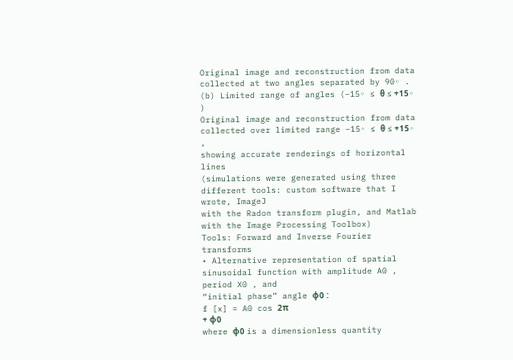Original image and reconstruction from data collected at two angles separated by 90◦ .
(b) Limited range of angles (−15◦ ≤ θ ≤ +15◦ )
Original image and reconstruction from data collected over limited range −15◦ ≤ θ ≤ +15◦ ,
showing accurate renderings of horizontal lines
(simulations were generated using three different tools: custom software that I wrote, ImageJ
with the Radon transform plugin, and Matlab with the Image Processing Toolbox)
Tools: Forward and Inverse Fourier transforms
• Alternative representation of spatial sinusoidal function with amplitude A0 , period X0 , and
“initial phase” angle φ0 :
f [x] = A0 cos 2π
+ φ0
where φ0 is a dimensionless quantity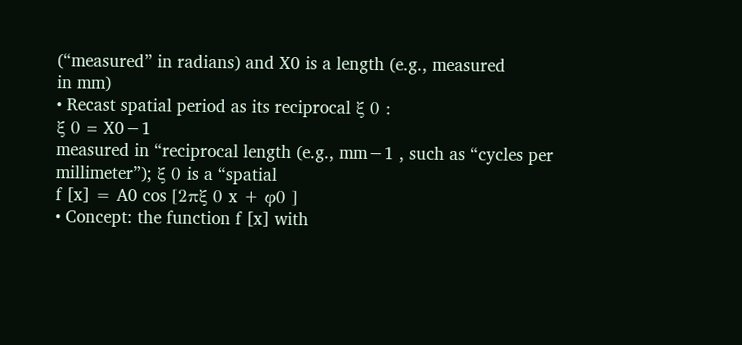(“measured” in radians) and X0 is a length (e.g., measured
in mm)
• Recast spatial period as its reciprocal ξ 0 :
ξ 0 = X0−1
measured in “reciprocal length (e.g., mm−1 , such as “cycles per millimeter”); ξ 0 is a “spatial
f [x] = A0 cos [2πξ 0 x + φ0 ]
• Concept: the function f [x] with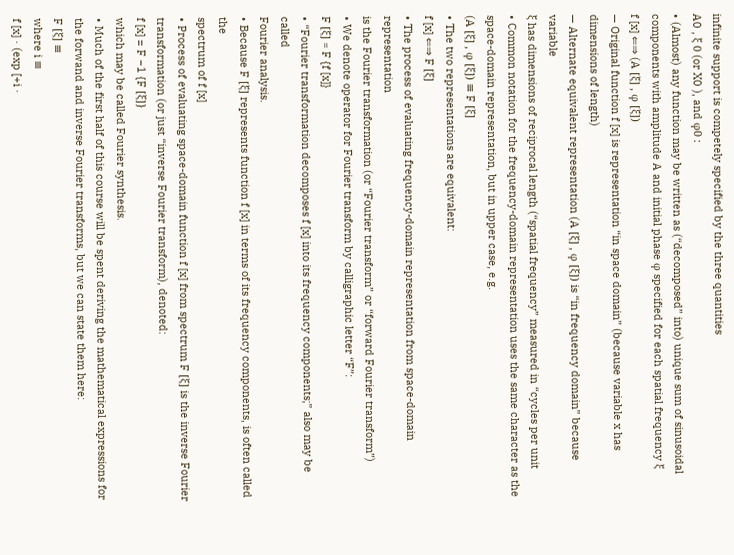infinite support is competely specified by the three quantities
A0 , ξ 0 (or X0 ), and φ0 :
• (Almost) any function may be written as (“decomposed” into) unique sum of sinusoidal components with amplitude A and initial phase φ specified for each spatial frequency ξ
f [x] ⇐⇒ (A [ξ] , φ [ξ])
— Original function f [x] is representation “in space domain” (because variable x has dimensions of length)
— Alternate equivalent representation (A [ξ] , φ [ξ]) is “in frequency domain” because variable
ξ has dimensions of reciprocal length (“spatial frequency” measured in “cycles per unit
• Common notation for the frequency-domain representation uses the same character as the
space-domain representation, but in upper case, e.g.
(A [ξ] , φ [ξ]) ≡ F [ξ]
• The two representations are equivalent:
f [x] ⇐⇒ F [ξ]
• The process of evaluating frequency-domain representation from space-domain representation
is the Fourier transformation (or “Fourier transform” or “forward Fourier transform”)
• We denote operator for Fourier transform by calligraphic letter “F”:
F [ξ] = F {f [x]}
• “Fourier transformation decomposes f [x] into its frequency components;” also may be called
Fourier analysis.
• Because F [ξ] represents function f [x] in terms of its frequency components, is often called the
spectrum of f [x]
• Process of evaluating space-domain function f [x] from spectrum F [ξ] is the inverse Fourier
transformation (or just “inverse Fourier transform), denoted:
f [x] = F −1 {F [ξ]}
which may be called Fourier synthesis.
• Much of the first half of this course will be spent deriving the mathematical expressions for
the forwand and inverse Fourier transforms, but we can state them here:
F [ξ] ≡
where i ≡
f [x] · (exp [+i ·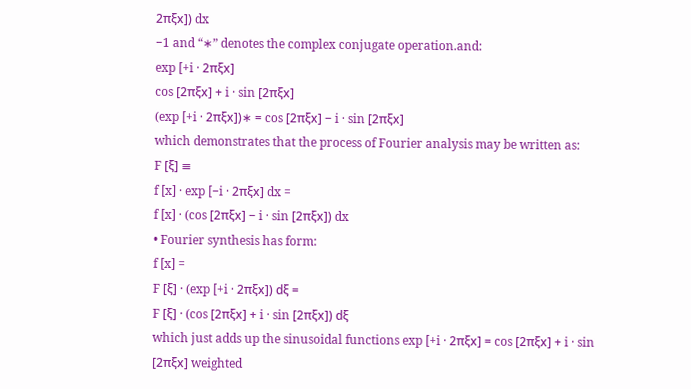2πξx]) dx
−1 and “∗” denotes the complex conjugate operation.and:
exp [+i · 2πξx]
cos [2πξx] + i · sin [2πξx]
(exp [+i · 2πξx])∗ = cos [2πξx] − i · sin [2πξx]
which demonstrates that the process of Fourier analysis may be written as:
F [ξ] ≡
f [x] · exp [−i · 2πξx] dx =
f [x] · (cos [2πξx] − i · sin [2πξx]) dx
• Fourier synthesis has form:
f [x] =
F [ξ] · (exp [+i · 2πξx]) dξ =
F [ξ] · (cos [2πξx] + i · sin [2πξx]) dξ
which just adds up the sinusoidal functions exp [+i · 2πξx] = cos [2πξx] + i · sin [2πξx] weighted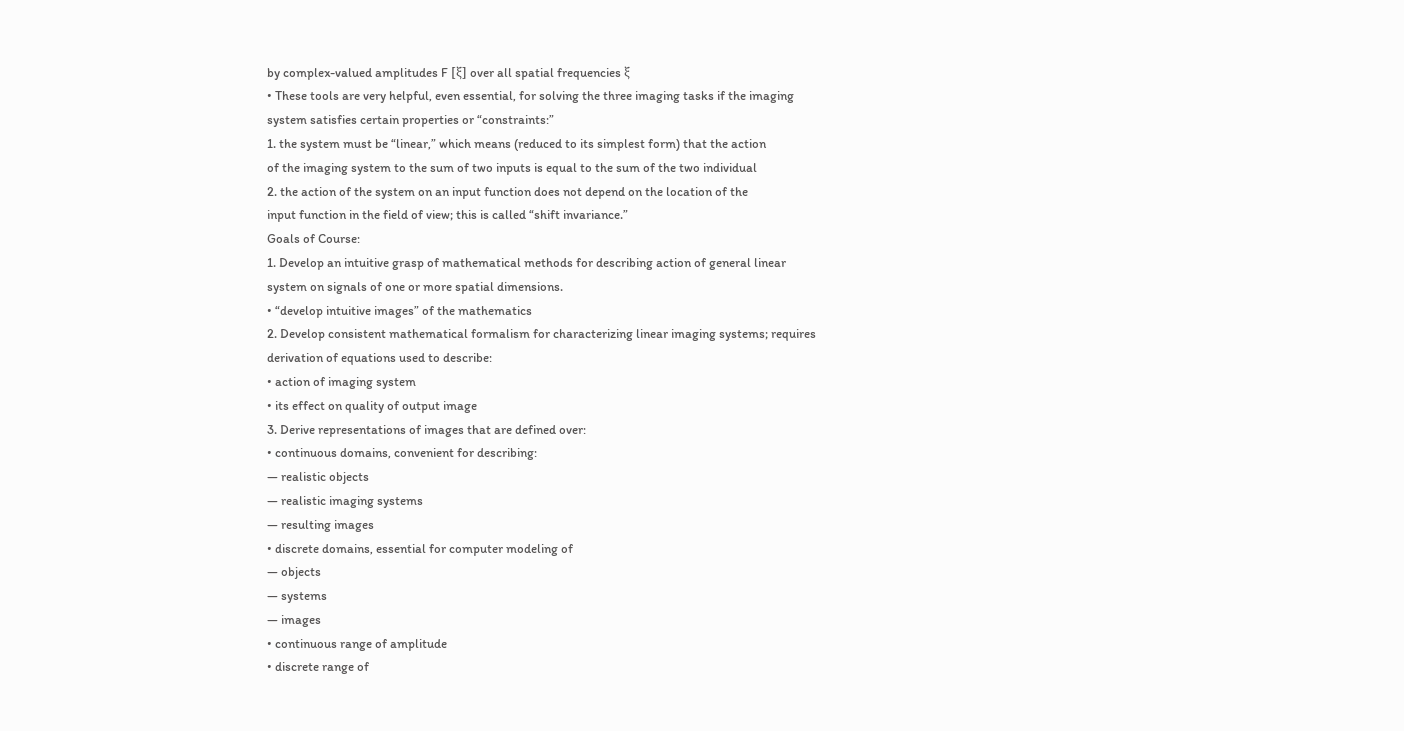by complex-valued amplitudes F [ξ] over all spatial frequencies ξ
• These tools are very helpful, even essential, for solving the three imaging tasks if the imaging
system satisfies certain properties or “constraints:”
1. the system must be “linear,” which means (reduced to its simplest form) that the action
of the imaging system to the sum of two inputs is equal to the sum of the two individual
2. the action of the system on an input function does not depend on the location of the
input function in the field of view; this is called “shift invariance.”
Goals of Course:
1. Develop an intuitive grasp of mathematical methods for describing action of general linear
system on signals of one or more spatial dimensions.
• “develop intuitive images” of the mathematics
2. Develop consistent mathematical formalism for characterizing linear imaging systems; requires
derivation of equations used to describe:
• action of imaging system
• its effect on quality of output image
3. Derive representations of images that are defined over:
• continuous domains, convenient for describing:
— realistic objects
— realistic imaging systems
— resulting images
• discrete domains, essential for computer modeling of
— objects
— systems
— images
• continuous range of amplitude
• discrete range of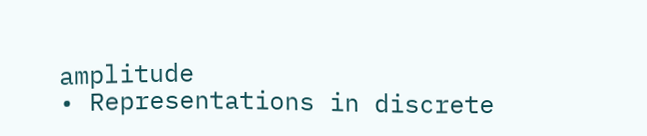amplitude
• Representations in discrete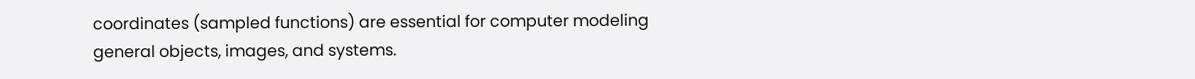coordinates (sampled functions) are essential for computer modeling general objects, images, and systems.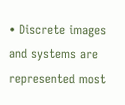• Discrete images and systems are represented most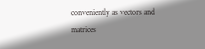conveniently as vectors and matrices